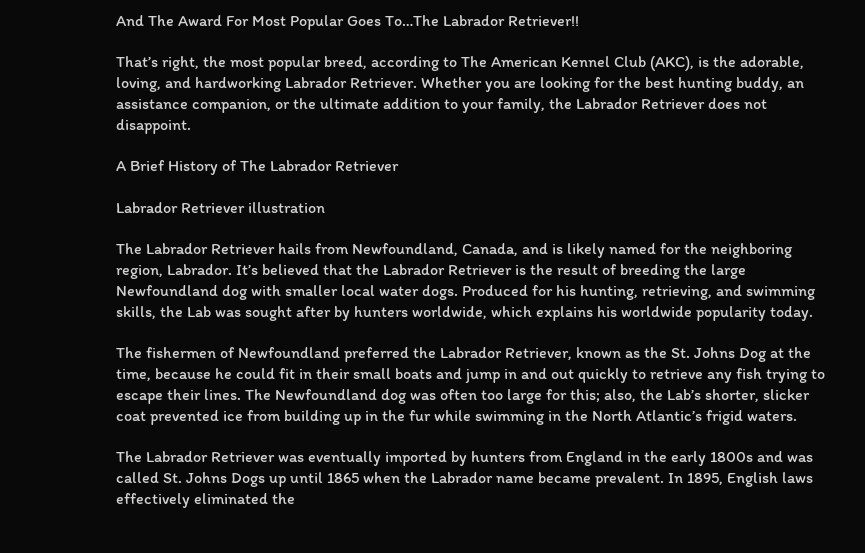And The Award For Most Popular Goes To…The Labrador Retriever!!

That’s right, the most popular breed, according to The American Kennel Club (AKC), is the adorable, loving, and hardworking Labrador Retriever. Whether you are looking for the best hunting buddy, an assistance companion, or the ultimate addition to your family, the Labrador Retriever does not disappoint.

A Brief History of The Labrador Retriever

Labrador Retriever illustration

The Labrador Retriever hails from Newfoundland, Canada, and is likely named for the neighboring region, Labrador. It’s believed that the Labrador Retriever is the result of breeding the large Newfoundland dog with smaller local water dogs. Produced for his hunting, retrieving, and swimming skills, the Lab was sought after by hunters worldwide, which explains his worldwide popularity today.

The fishermen of Newfoundland preferred the Labrador Retriever, known as the St. Johns Dog at the time, because he could fit in their small boats and jump in and out quickly to retrieve any fish trying to escape their lines. The Newfoundland dog was often too large for this; also, the Lab’s shorter, slicker coat prevented ice from building up in the fur while swimming in the North Atlantic’s frigid waters.

The Labrador Retriever was eventually imported by hunters from England in the early 1800s and was called St. Johns Dogs up until 1865 when the Labrador name became prevalent. In 1895, English laws effectively eliminated the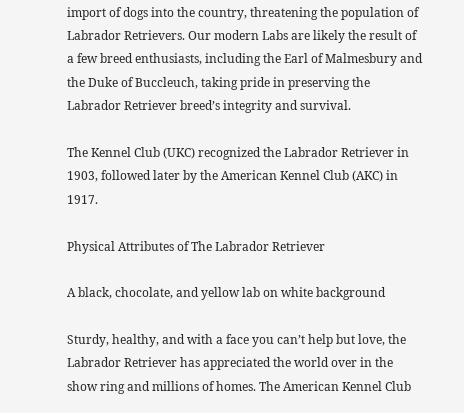import of dogs into the country, threatening the population of Labrador Retrievers. Our modern Labs are likely the result of a few breed enthusiasts, including the Earl of Malmesbury and the Duke of Buccleuch, taking pride in preserving the Labrador Retriever breed’s integrity and survival.

The Kennel Club (UKC) recognized the Labrador Retriever in 1903, followed later by the American Kennel Club (AKC) in 1917.

Physical Attributes of The Labrador Retriever

A black, chocolate, and yellow lab on white background

Sturdy, healthy, and with a face you can’t help but love, the Labrador Retriever has appreciated the world over in the show ring and millions of homes. The American Kennel Club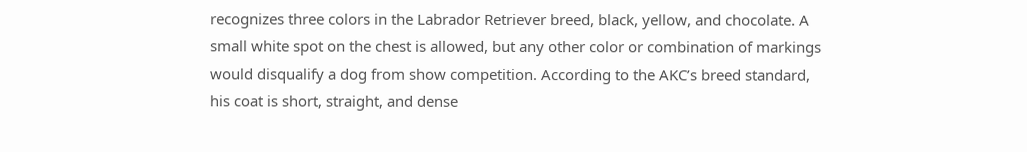recognizes three colors in the Labrador Retriever breed, black, yellow, and chocolate. A small white spot on the chest is allowed, but any other color or combination of markings would disqualify a dog from show competition. According to the AKC’s breed standard, his coat is short, straight, and dense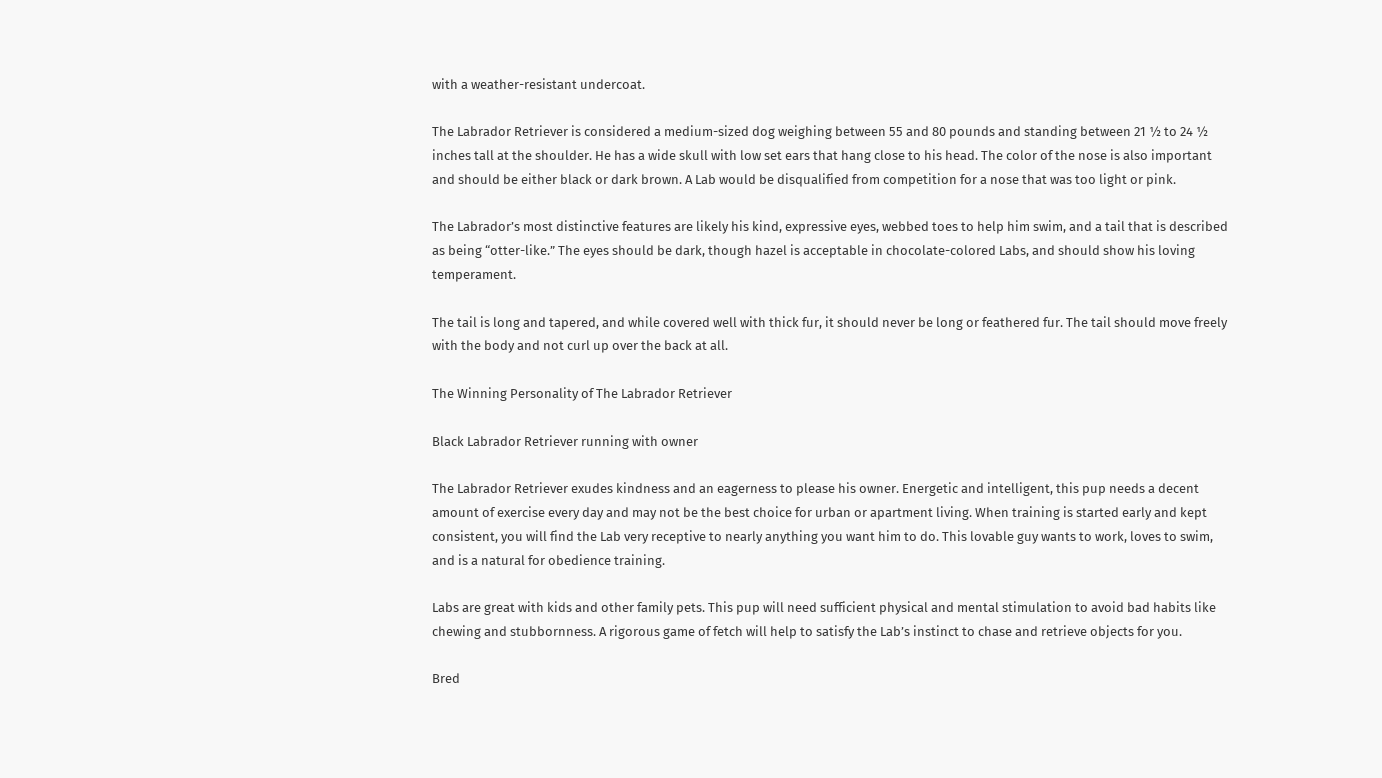with a weather-resistant undercoat.

The Labrador Retriever is considered a medium-sized dog weighing between 55 and 80 pounds and standing between 21 ½ to 24 ½ inches tall at the shoulder. He has a wide skull with low set ears that hang close to his head. The color of the nose is also important and should be either black or dark brown. A Lab would be disqualified from competition for a nose that was too light or pink.

The Labrador’s most distinctive features are likely his kind, expressive eyes, webbed toes to help him swim, and a tail that is described as being “otter-like.” The eyes should be dark, though hazel is acceptable in chocolate-colored Labs, and should show his loving temperament.

The tail is long and tapered, and while covered well with thick fur, it should never be long or feathered fur. The tail should move freely with the body and not curl up over the back at all.

The Winning Personality of The Labrador Retriever

Black Labrador Retriever running with owner

The Labrador Retriever exudes kindness and an eagerness to please his owner. Energetic and intelligent, this pup needs a decent amount of exercise every day and may not be the best choice for urban or apartment living. When training is started early and kept consistent, you will find the Lab very receptive to nearly anything you want him to do. This lovable guy wants to work, loves to swim, and is a natural for obedience training.

Labs are great with kids and other family pets. This pup will need sufficient physical and mental stimulation to avoid bad habits like chewing and stubbornness. A rigorous game of fetch will help to satisfy the Lab’s instinct to chase and retrieve objects for you.

Bred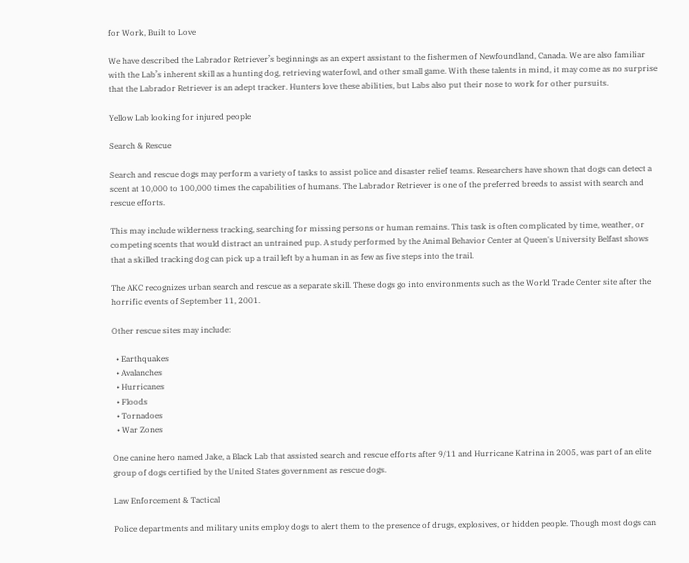for Work, Built to Love

We have described the Labrador Retriever’s beginnings as an expert assistant to the fishermen of Newfoundland, Canada. We are also familiar with the Lab’s inherent skill as a hunting dog, retrieving waterfowl, and other small game. With these talents in mind, it may come as no surprise that the Labrador Retriever is an adept tracker. Hunters love these abilities, but Labs also put their nose to work for other pursuits.

Yellow Lab looking for injured people

Search & Rescue

Search and rescue dogs may perform a variety of tasks to assist police and disaster relief teams. Researchers have shown that dogs can detect a scent at 10,000 to 100,000 times the capabilities of humans. The Labrador Retriever is one of the preferred breeds to assist with search and rescue efforts.

This may include wilderness tracking, searching for missing persons or human remains. This task is often complicated by time, weather, or competing scents that would distract an untrained pup. A study performed by the Animal Behavior Center at Queen's University Belfast shows that a skilled tracking dog can pick up a trail left by a human in as few as five steps into the trail.

The AKC recognizes urban search and rescue as a separate skill. These dogs go into environments such as the World Trade Center site after the horrific events of September 11, 2001.

Other rescue sites may include:

  • Earthquakes
  • Avalanches
  • Hurricanes
  • Floods
  • Tornadoes
  • War Zones

One canine hero named Jake, a Black Lab that assisted search and rescue efforts after 9/11 and Hurricane Katrina in 2005, was part of an elite group of dogs certified by the United States government as rescue dogs.

Law Enforcement & Tactical

Police departments and military units employ dogs to alert them to the presence of drugs, explosives, or hidden people. Though most dogs can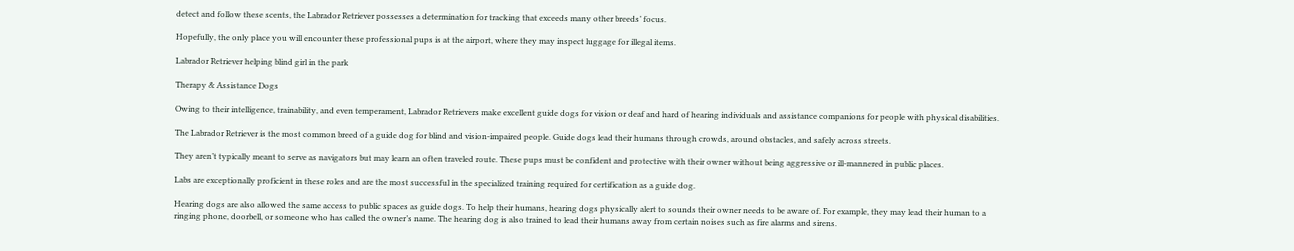detect and follow these scents, the Labrador Retriever possesses a determination for tracking that exceeds many other breeds’ focus.

Hopefully, the only place you will encounter these professional pups is at the airport, where they may inspect luggage for illegal items.

Labrador Retriever helping blind girl in the park

Therapy & Assistance Dogs

Owing to their intelligence, trainability, and even temperament, Labrador Retrievers make excellent guide dogs for vision or deaf and hard of hearing individuals and assistance companions for people with physical disabilities.

The Labrador Retriever is the most common breed of a guide dog for blind and vision-impaired people. Guide dogs lead their humans through crowds, around obstacles, and safely across streets.

They aren’t typically meant to serve as navigators but may learn an often traveled route. These pups must be confident and protective with their owner without being aggressive or ill-mannered in public places.

Labs are exceptionally proficient in these roles and are the most successful in the specialized training required for certification as a guide dog.

Hearing dogs are also allowed the same access to public spaces as guide dogs. To help their humans, hearing dogs physically alert to sounds their owner needs to be aware of. For example, they may lead their human to a ringing phone, doorbell, or someone who has called the owner’s name. The hearing dog is also trained to lead their humans away from certain noises such as fire alarms and sirens.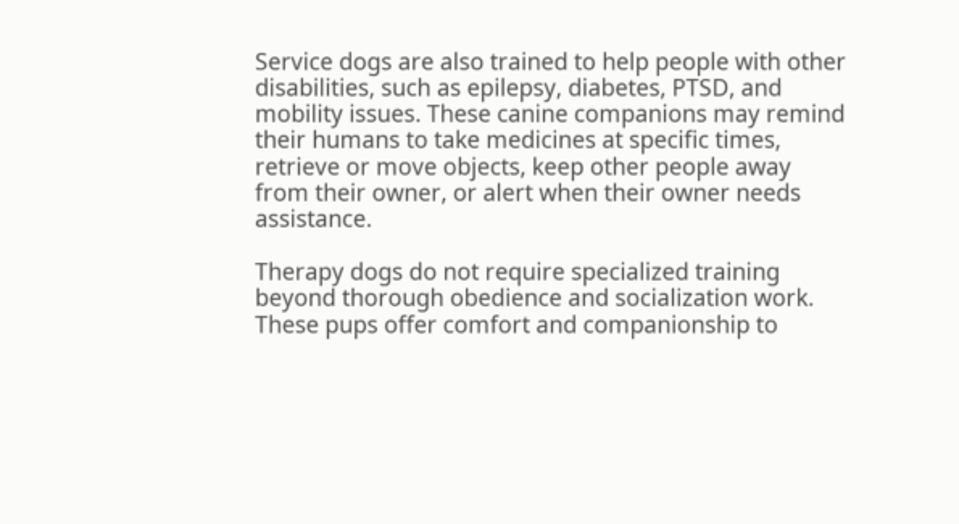Service dogs are also trained to help people with other disabilities, such as epilepsy, diabetes, PTSD, and mobility issues. These canine companions may remind their humans to take medicines at specific times, retrieve or move objects, keep other people away from their owner, or alert when their owner needs assistance.

Therapy dogs do not require specialized training beyond thorough obedience and socialization work. These pups offer comfort and companionship to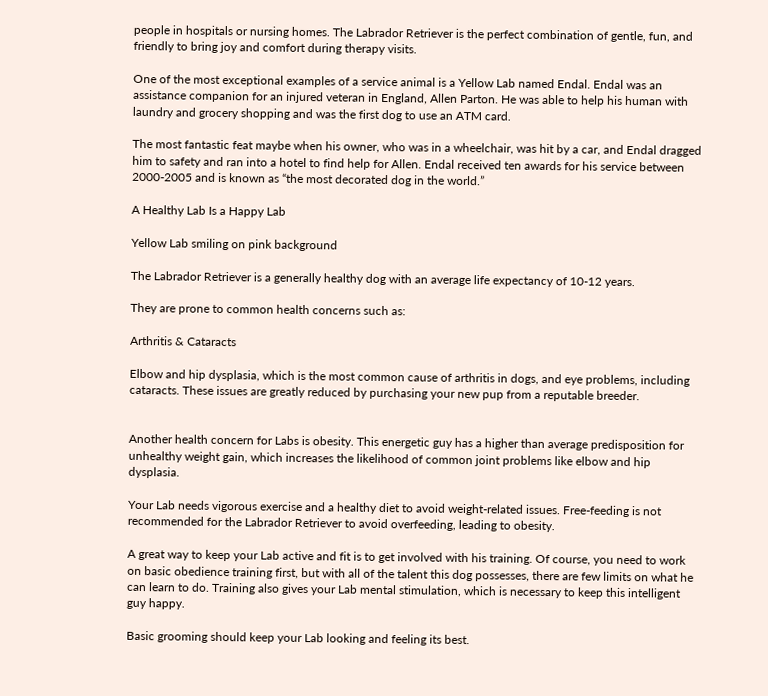people in hospitals or nursing homes. The Labrador Retriever is the perfect combination of gentle, fun, and friendly to bring joy and comfort during therapy visits.

One of the most exceptional examples of a service animal is a Yellow Lab named Endal. Endal was an assistance companion for an injured veteran in England, Allen Parton. He was able to help his human with laundry and grocery shopping and was the first dog to use an ATM card.

The most fantastic feat maybe when his owner, who was in a wheelchair, was hit by a car, and Endal dragged him to safety and ran into a hotel to find help for Allen. Endal received ten awards for his service between 2000-2005 and is known as “the most decorated dog in the world.”

A Healthy Lab Is a Happy Lab

Yellow Lab smiling on pink background

The Labrador Retriever is a generally healthy dog with an average life expectancy of 10-12 years.

They are prone to common health concerns such as:

Arthritis & Cataracts

Elbow and hip dysplasia, which is the most common cause of arthritis in dogs, and eye problems, including cataracts. These issues are greatly reduced by purchasing your new pup from a reputable breeder.


Another health concern for Labs is obesity. This energetic guy has a higher than average predisposition for unhealthy weight gain, which increases the likelihood of common joint problems like elbow and hip dysplasia.

Your Lab needs vigorous exercise and a healthy diet to avoid weight-related issues. Free-feeding is not recommended for the Labrador Retriever to avoid overfeeding, leading to obesity.

A great way to keep your Lab active and fit is to get involved with his training. Of course, you need to work on basic obedience training first, but with all of the talent this dog possesses, there are few limits on what he can learn to do. Training also gives your Lab mental stimulation, which is necessary to keep this intelligent guy happy.

Basic grooming should keep your Lab looking and feeling its best.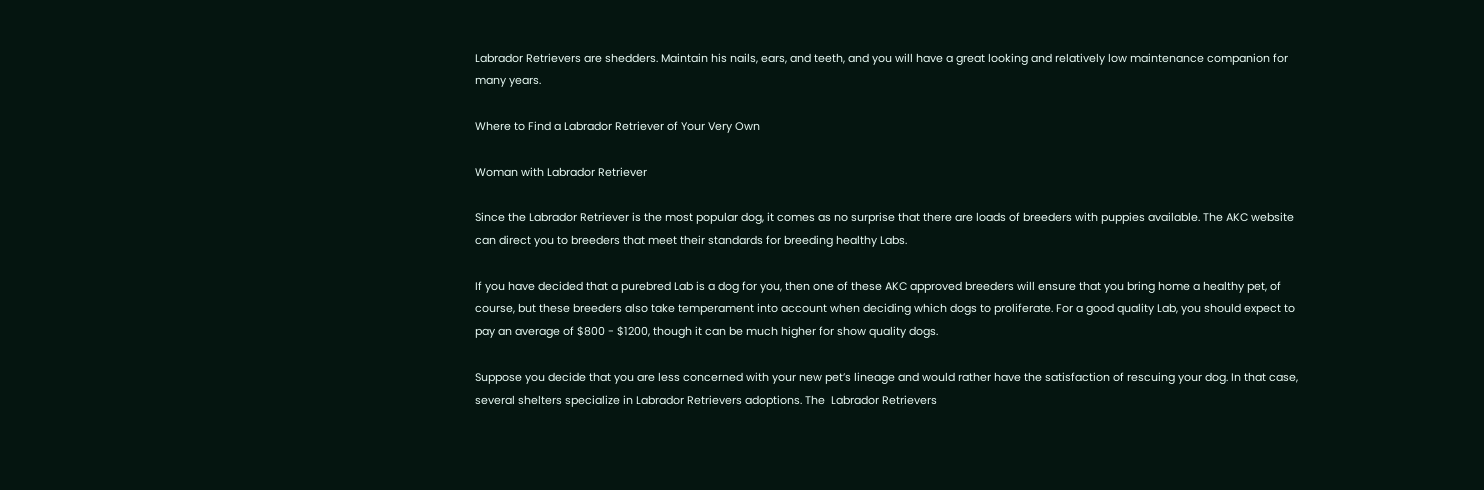Labrador Retrievers are shedders. Maintain his nails, ears, and teeth, and you will have a great looking and relatively low maintenance companion for many years.

Where to Find a Labrador Retriever of Your Very Own

Woman with Labrador Retriever

Since the Labrador Retriever is the most popular dog, it comes as no surprise that there are loads of breeders with puppies available. The AKC website can direct you to breeders that meet their standards for breeding healthy Labs.

If you have decided that a purebred Lab is a dog for you, then one of these AKC approved breeders will ensure that you bring home a healthy pet, of course, but these breeders also take temperament into account when deciding which dogs to proliferate. For a good quality Lab, you should expect to pay an average of $800 - $1200, though it can be much higher for show quality dogs.

Suppose you decide that you are less concerned with your new pet’s lineage and would rather have the satisfaction of rescuing your dog. In that case, several shelters specialize in Labrador Retrievers adoptions. The  Labrador Retrievers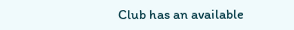Club has an available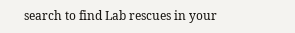search to find Lab rescues in your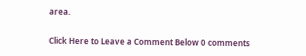area.

Click Here to Leave a Comment Below 0 comments